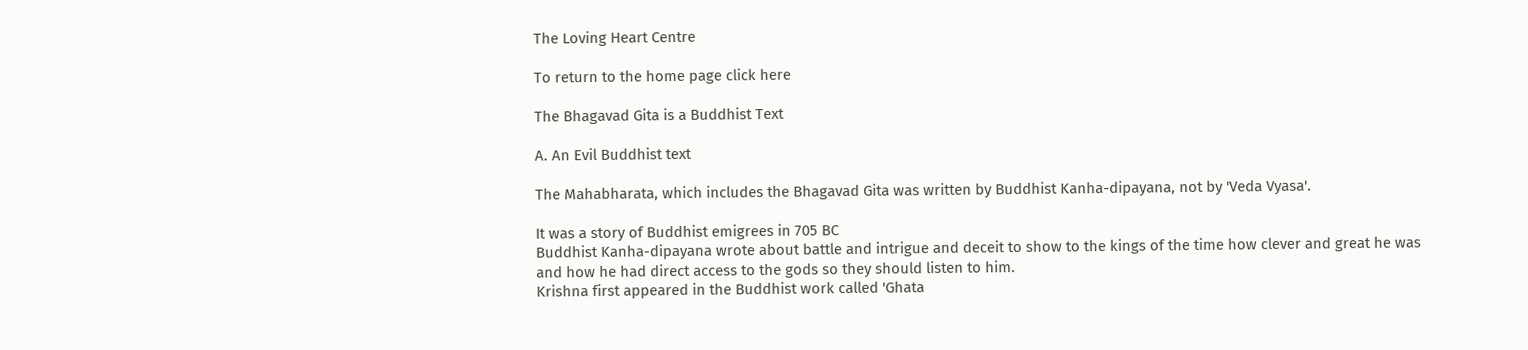The Loving Heart Centre

To return to the home page click here

The Bhagavad Gita is a Buddhist Text

A. An Evil Buddhist text

The Mahabharata, which includes the Bhagavad Gita was written by Buddhist Kanha-dipayana, not by 'Veda Vyasa'.

It was a story of Buddhist emigrees in 705 BC
Buddhist Kanha-dipayana wrote about battle and intrigue and deceit to show to the kings of the time how clever and great he was
and how he had direct access to the gods so they should listen to him.
Krishna first appeared in the Buddhist work called 'Ghata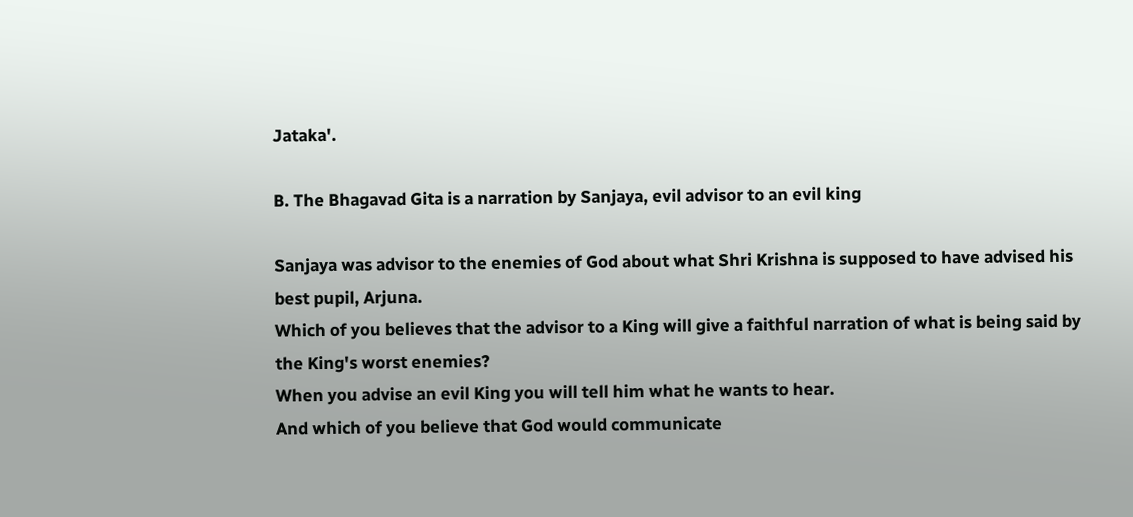Jataka'.

B. The Bhagavad Gita is a narration by Sanjaya, evil advisor to an evil king

Sanjaya was advisor to the enemies of God about what Shri Krishna is supposed to have advised his best pupil, Arjuna.
Which of you believes that the advisor to a King will give a faithful narration of what is being said by the King's worst enemies?
When you advise an evil King you will tell him what he wants to hear.
And which of you believe that God would communicate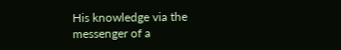His knowledge via the messenger of a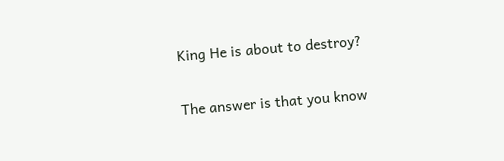King He is about to destroy?

The answer is that you know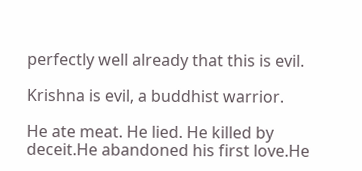perfectly well already that this is evil.

Krishna is evil, a buddhist warrior.

He ate meat. He lied. He killed by deceit.He abandoned his first love.He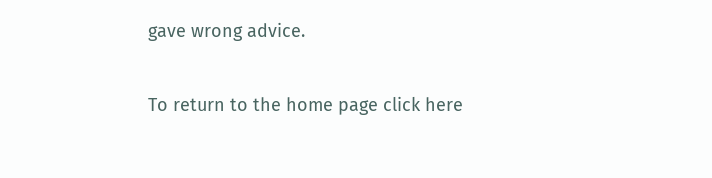gave wrong advice.

To return to the home page click here